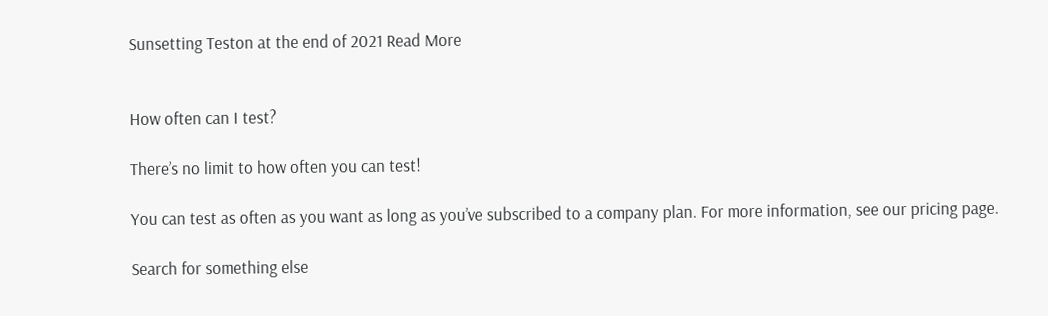Sunsetting Teston at the end of 2021 Read More


How often can I test?

There’s no limit to how often you can test!

You can test as often as you want as long as you’ve subscribed to a company plan. For more information, see our pricing page.

Search for something else